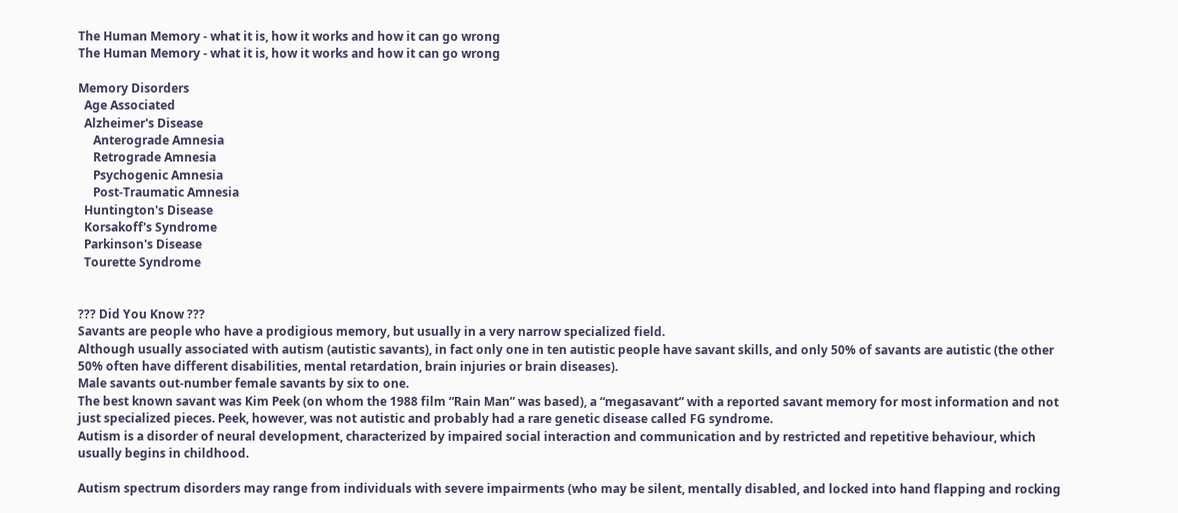The Human Memory - what it is, how it works and how it can go wrong
The Human Memory - what it is, how it works and how it can go wrong

Memory Disorders
  Age Associated
  Alzheimer's Disease
     Anterograde Amnesia
     Retrograde Amnesia
     Psychogenic Amnesia
     Post-Traumatic Amnesia
  Huntington's Disease
  Korsakoff's Syndrome
  Parkinson's Disease
  Tourette Syndrome


??? Did You Know ???
Savants are people who have a prodigious memory, but usually in a very narrow specialized field.
Although usually associated with autism (autistic savants), in fact only one in ten autistic people have savant skills, and only 50% of savants are autistic (the other 50% often have different disabilities, mental retardation, brain injuries or brain diseases).
Male savants out-number female savants by six to one.
The best known savant was Kim Peek (on whom the 1988 film “Rain Man” was based), a “megasavant” with a reported savant memory for most information and not just specialized pieces. Peek, however, was not autistic and probably had a rare genetic disease called FG syndrome.
Autism is a disorder of neural development, characterized by impaired social interaction and communication and by restricted and repetitive behaviour, which usually begins in childhood.

Autism spectrum disorders may range from individuals with severe impairments (who may be silent, mentally disabled, and locked into hand flapping and rocking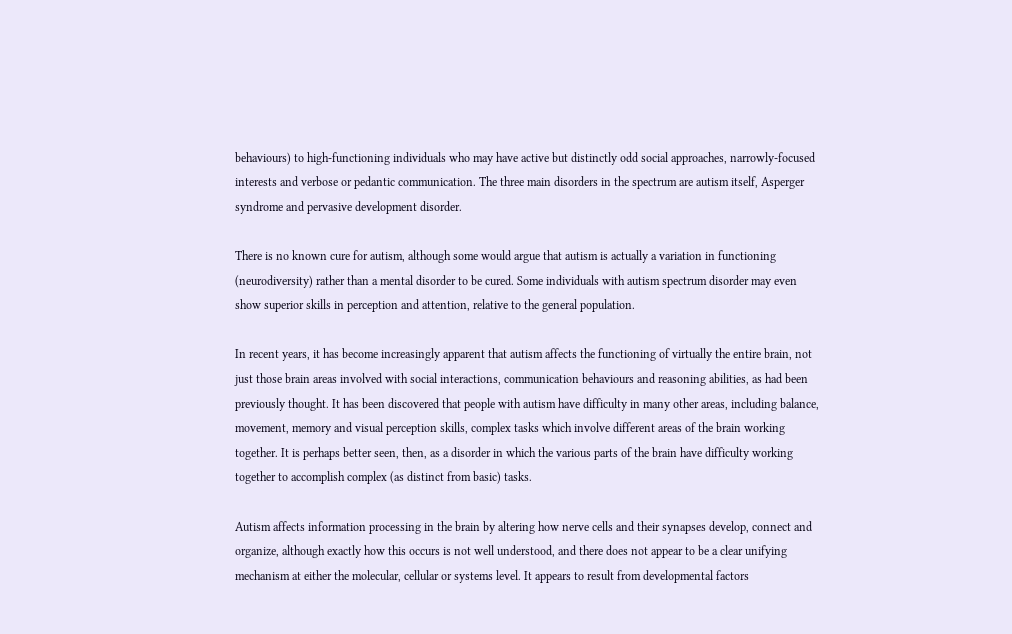behaviours) to high-functioning individuals who may have active but distinctly odd social approaches, narrowly-focused interests and verbose or pedantic communication. The three main disorders in the spectrum are autism itself, Asperger syndrome and pervasive development disorder.

There is no known cure for autism, although some would argue that autism is actually a variation in functioning (neurodiversity) rather than a mental disorder to be cured. Some individuals with autism spectrum disorder may even show superior skills in perception and attention, relative to the general population.

In recent years, it has become increasingly apparent that autism affects the functioning of virtually the entire brain, not just those brain areas involved with social interactions, communication behaviours and reasoning abilities, as had been previously thought. It has been discovered that people with autism have difficulty in many other areas, including balance, movement, memory and visual perception skills, complex tasks which involve different areas of the brain working together. It is perhaps better seen, then, as a disorder in which the various parts of the brain have difficulty working together to accomplish complex (as distinct from basic) tasks.

Autism affects information processing in the brain by altering how nerve cells and their synapses develop, connect and organize, although exactly how this occurs is not well understood, and there does not appear to be a clear unifying mechanism at either the molecular, cellular or systems level. It appears to result from developmental factors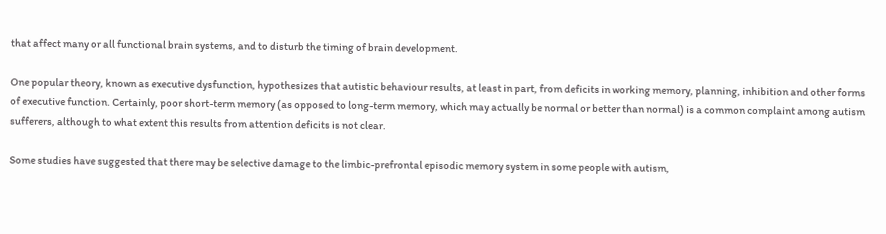that affect many or all functional brain systems, and to disturb the timing of brain development.

One popular theory, known as executive dysfunction, hypothesizes that autistic behaviour results, at least in part, from deficits in working memory, planning, inhibition and other forms of executive function. Certainly, poor short-term memory (as opposed to long-term memory, which may actually be normal or better than normal) is a common complaint among autism sufferers, although to what extent this results from attention deficits is not clear.

Some studies have suggested that there may be selective damage to the limbic-prefrontal episodic memory system in some people with autism,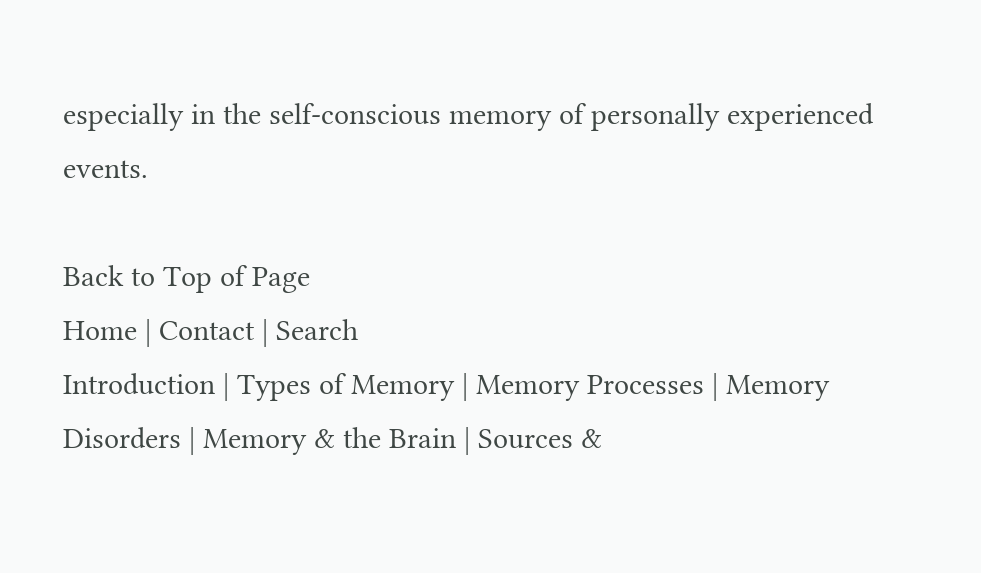especially in the self-conscious memory of personally experienced events.

Back to Top of Page
Home | Contact | Search
Introduction | Types of Memory | Memory Processes | Memory Disorders | Memory & the Brain | Sources &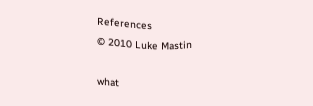References
© 2010 Luke Mastin

what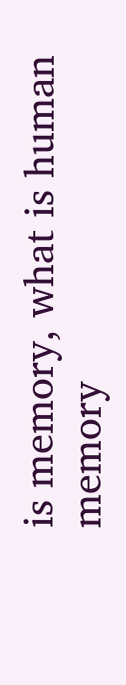is memory, what is human memory